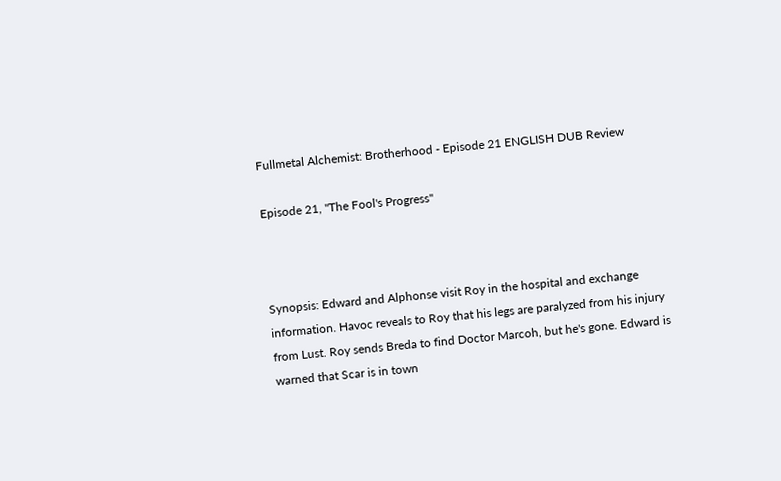Fullmetal Alchemist: Brotherhood - Episode 21 ENGLISH DUB Review

Episode 21, "The Fool's Progress"



Synopsis: Edward and Alphonse visit Roy in the hospital and exchange information. Havoc reveals to Roy that his legs are paralyzed from his injury from Lust. Roy sends Breda to find Doctor Marcoh, but he's gone. Edward is warned that Scar is in town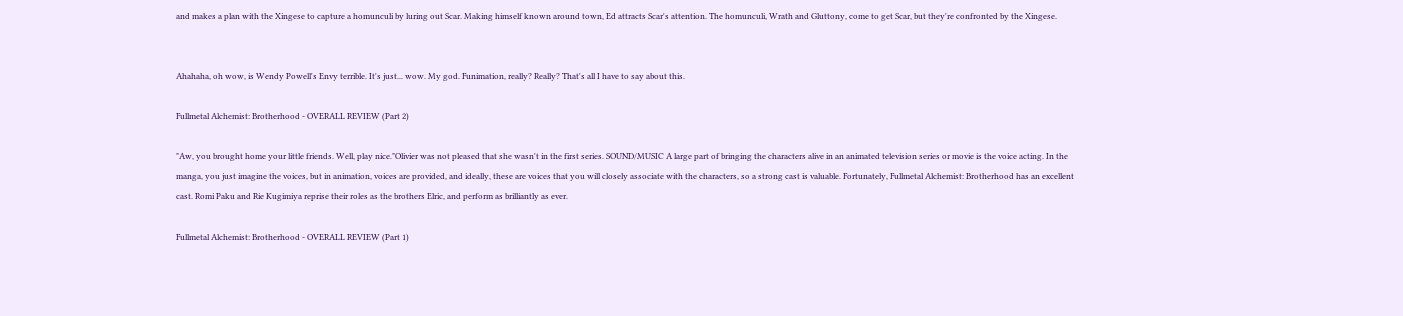and makes a plan with the Xingese to capture a homunculi by luring out Scar. Making himself known around town, Ed attracts Scar's attention. The homunculi, Wrath and Gluttony, come to get Scar, but they're confronted by the Xingese.


Ahahaha, oh wow, is Wendy Powell's Envy terrible. It's just... wow. My god. Funimation, really? Really? That's all I have to say about this.

Fullmetal Alchemist: Brotherhood - OVERALL REVIEW (Part 2)

"Aw, you brought home your little friends. Well, play nice."Olivier was not pleased that she wasn't in the first series. SOUND/MUSIC A large part of bringing the characters alive in an animated television series or movie is the voice acting. In the manga, you just imagine the voices, but in animation, voices are provided, and ideally, these are voices that you will closely associate with the characters, so a strong cast is valuable. Fortunately, Fullmetal Alchemist: Brotherhood has an excellent cast. Romi Paku and Rie Kugimiya reprise their roles as the brothers Elric, and perform as brilliantly as ever.

Fullmetal Alchemist: Brotherhood - OVERALL REVIEW (Part 1)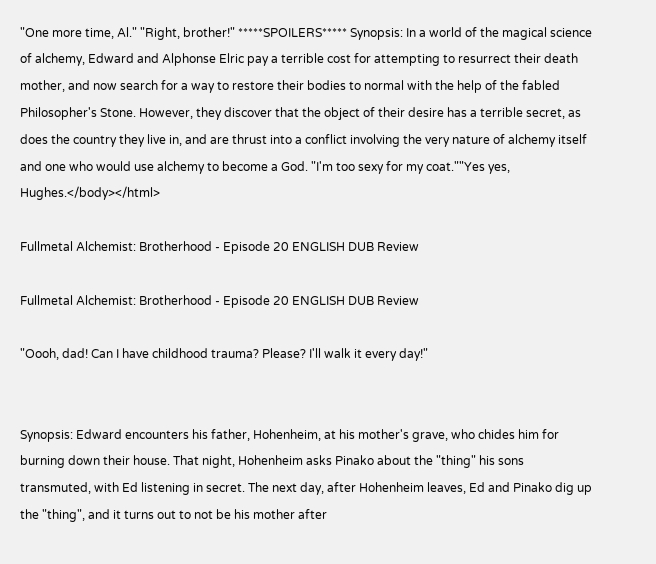"One more time, Al." "Right, brother!" *****SPOILERS***** Synopsis: In a world of the magical science of alchemy, Edward and Alphonse Elric pay a terrible cost for attempting to resurrect their death mother, and now search for a way to restore their bodies to normal with the help of the fabled Philosopher's Stone. However, they discover that the object of their desire has a terrible secret, as does the country they live in, and are thrust into a conflict involving the very nature of alchemy itself and one who would use alchemy to become a God. "I'm too sexy for my coat.""Yes yes, Hughes.</body></html>

Fullmetal Alchemist: Brotherhood - Episode 20 ENGLISH DUB Review

Fullmetal Alchemist: Brotherhood - Episode 20 ENGLISH DUB Review

"Oooh, dad! Can I have childhood trauma? Please? I'll walk it every day!"


Synopsis: Edward encounters his father, Hohenheim, at his mother's grave, who chides him for burning down their house. That night, Hohenheim asks Pinako about the "thing" his sons transmuted, with Ed listening in secret. The next day, after Hohenheim leaves, Ed and Pinako dig up the "thing", and it turns out to not be his mother after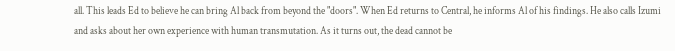all. This leads Ed to believe he can bring Al back from beyond the "doors". When Ed returns to Central, he informs Al of his findings. He also calls Izumi and asks about her own experience with human transmutation. As it turns out, the dead cannot be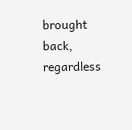brought back, regardless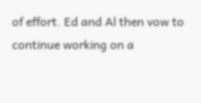of effort. Ed and Al then vow to continue working on a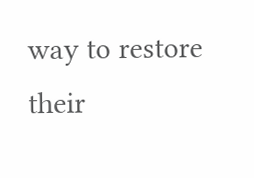way to restore their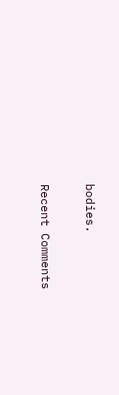bodies.

Recent Comments